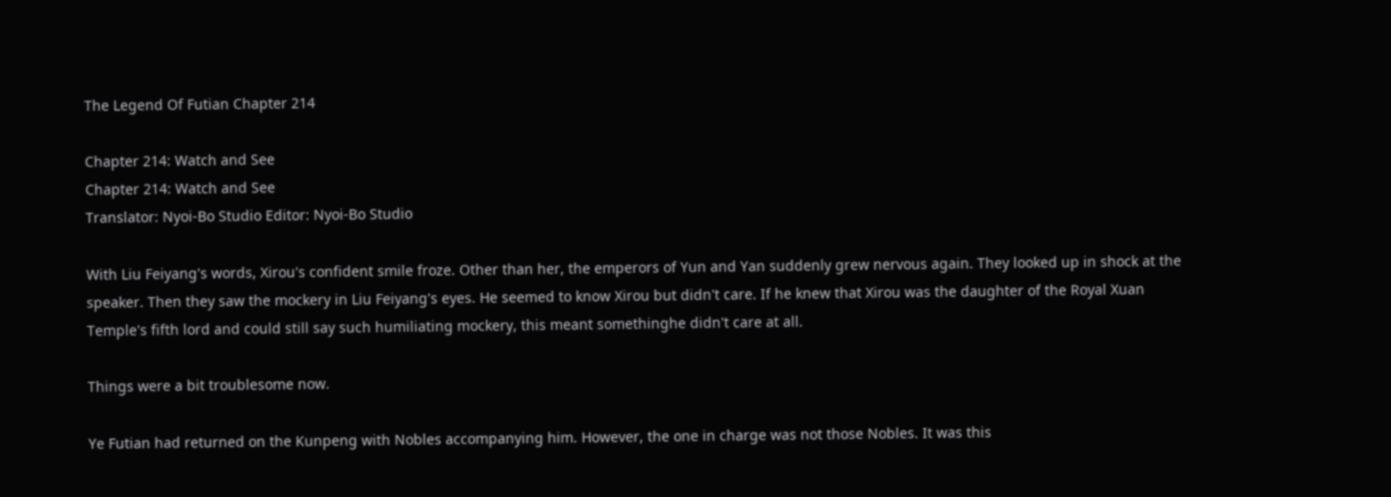The Legend Of Futian Chapter 214

Chapter 214: Watch and See
Chapter 214: Watch and See
Translator: Nyoi-Bo Studio Editor: Nyoi-Bo Studio

With Liu Feiyang's words, Xirou's confident smile froze. Other than her, the emperors of Yun and Yan suddenly grew nervous again. They looked up in shock at the speaker. Then they saw the mockery in Liu Feiyang's eyes. He seemed to know Xirou but didn't care. If he knew that Xirou was the daughter of the Royal Xuan Temple's fifth lord and could still say such humiliating mockery, this meant somethinghe didn't care at all.

Things were a bit troublesome now.

Ye Futian had returned on the Kunpeng with Nobles accompanying him. However, the one in charge was not those Nobles. It was this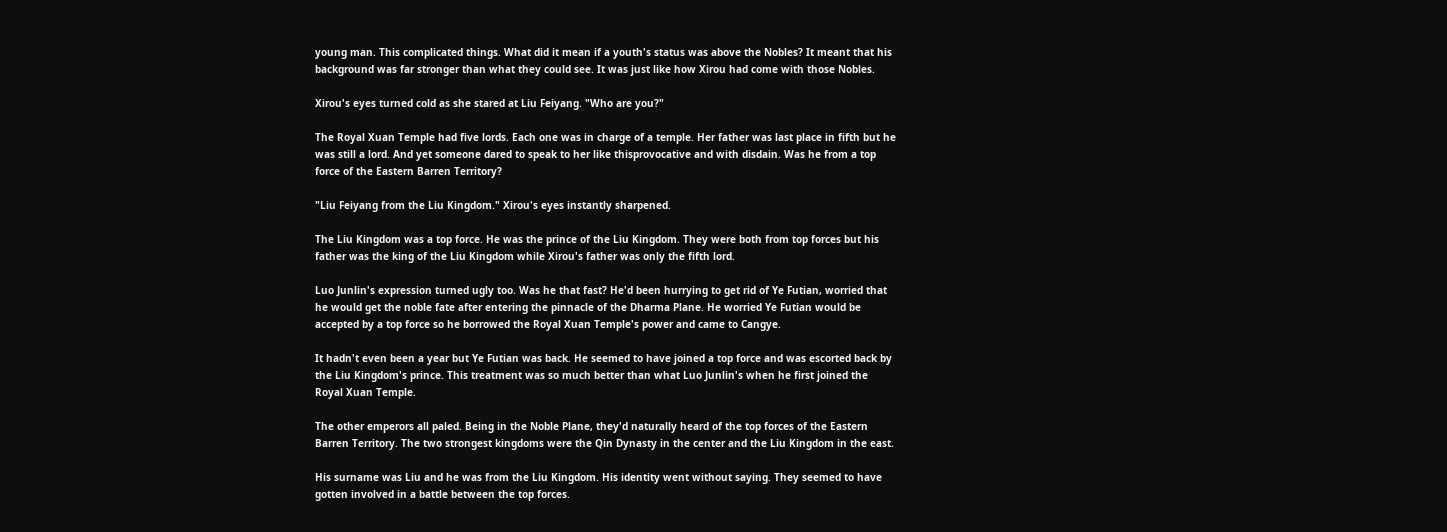young man. This complicated things. What did it mean if a youth's status was above the Nobles? It meant that his background was far stronger than what they could see. It was just like how Xirou had come with those Nobles.

Xirou's eyes turned cold as she stared at Liu Feiyang. "Who are you?"

The Royal Xuan Temple had five lords. Each one was in charge of a temple. Her father was last place in fifth but he was still a lord. And yet someone dared to speak to her like thisprovocative and with disdain. Was he from a top force of the Eastern Barren Territory?

"Liu Feiyang from the Liu Kingdom." Xirou's eyes instantly sharpened.

The Liu Kingdom was a top force. He was the prince of the Liu Kingdom. They were both from top forces but his father was the king of the Liu Kingdom while Xirou's father was only the fifth lord.

Luo Junlin's expression turned ugly too. Was he that fast? He'd been hurrying to get rid of Ye Futian, worried that he would get the noble fate after entering the pinnacle of the Dharma Plane. He worried Ye Futian would be accepted by a top force so he borrowed the Royal Xuan Temple's power and came to Cangye.

It hadn't even been a year but Ye Futian was back. He seemed to have joined a top force and was escorted back by the Liu Kingdom's prince. This treatment was so much better than what Luo Junlin's when he first joined the Royal Xuan Temple.

The other emperors all paled. Being in the Noble Plane, they'd naturally heard of the top forces of the Eastern Barren Territory. The two strongest kingdoms were the Qin Dynasty in the center and the Liu Kingdom in the east.

His surname was Liu and he was from the Liu Kingdom. His identity went without saying. They seemed to have gotten involved in a battle between the top forces.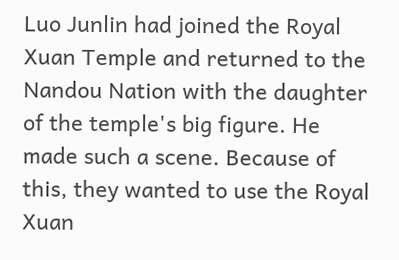Luo Junlin had joined the Royal Xuan Temple and returned to the Nandou Nation with the daughter of the temple's big figure. He made such a scene. Because of this, they wanted to use the Royal Xuan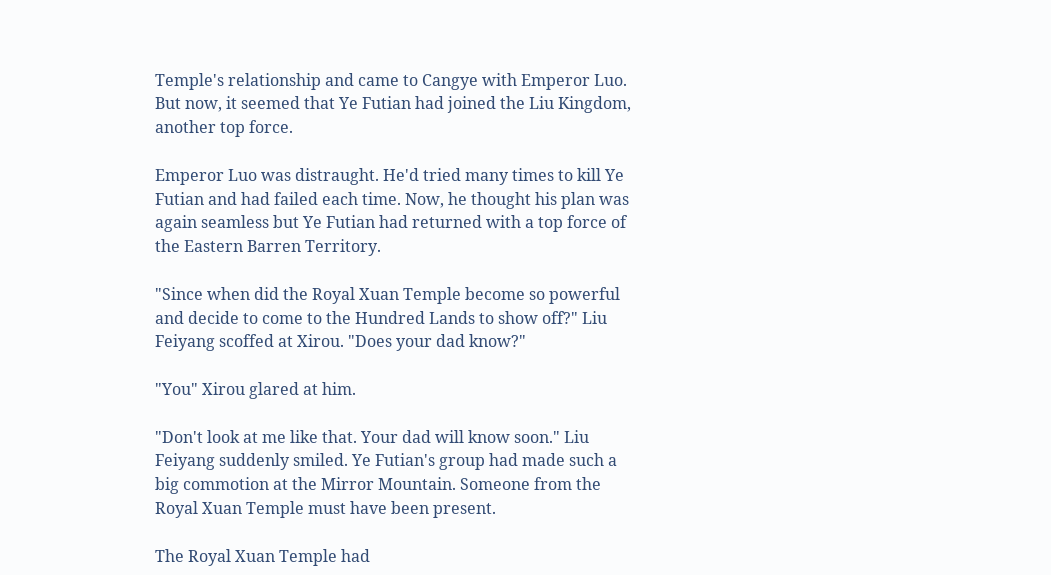Temple's relationship and came to Cangye with Emperor Luo. But now, it seemed that Ye Futian had joined the Liu Kingdom, another top force.

Emperor Luo was distraught. He'd tried many times to kill Ye Futian and had failed each time. Now, he thought his plan was again seamless but Ye Futian had returned with a top force of the Eastern Barren Territory.

"Since when did the Royal Xuan Temple become so powerful and decide to come to the Hundred Lands to show off?" Liu Feiyang scoffed at Xirou. "Does your dad know?"

"You" Xirou glared at him.

"Don't look at me like that. Your dad will know soon." Liu Feiyang suddenly smiled. Ye Futian's group had made such a big commotion at the Mirror Mountain. Someone from the Royal Xuan Temple must have been present.

The Royal Xuan Temple had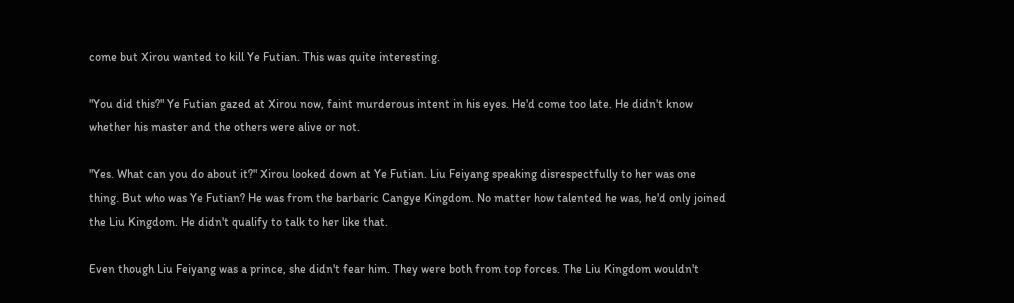come but Xirou wanted to kill Ye Futian. This was quite interesting.

"You did this?" Ye Futian gazed at Xirou now, faint murderous intent in his eyes. He'd come too late. He didn't know whether his master and the others were alive or not.

"Yes. What can you do about it?" Xirou looked down at Ye Futian. Liu Feiyang speaking disrespectfully to her was one thing. But who was Ye Futian? He was from the barbaric Cangye Kingdom. No matter how talented he was, he'd only joined the Liu Kingdom. He didn't qualify to talk to her like that.

Even though Liu Feiyang was a prince, she didn't fear him. They were both from top forces. The Liu Kingdom wouldn't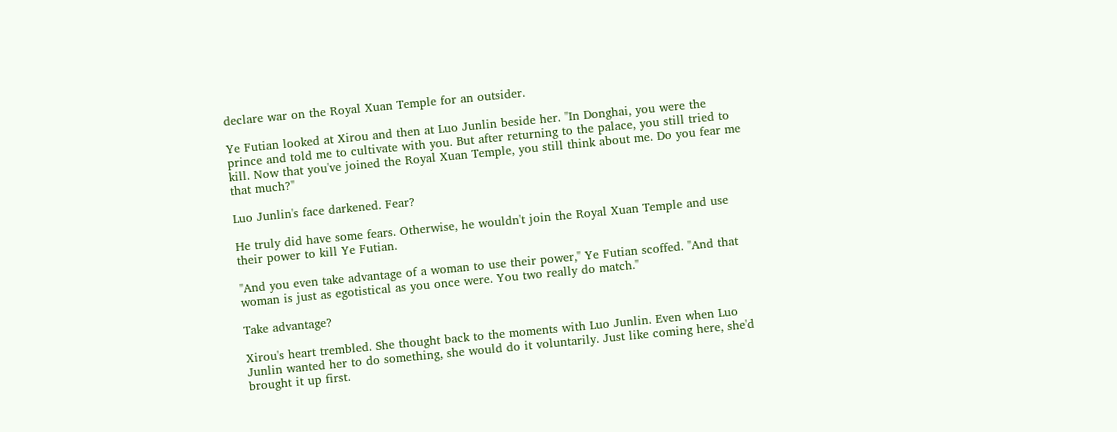declare war on the Royal Xuan Temple for an outsider.

Ye Futian looked at Xirou and then at Luo Junlin beside her. "In Donghai, you were the prince and told me to cultivate with you. But after returning to the palace, you still tried to kill. Now that you've joined the Royal Xuan Temple, you still think about me. Do you fear me that much?"

Luo Junlin's face darkened. Fear?

He truly did have some fears. Otherwise, he wouldn't join the Royal Xuan Temple and use their power to kill Ye Futian.

"And you even take advantage of a woman to use their power," Ye Futian scoffed. "And that woman is just as egotistical as you once were. You two really do match."

Take advantage?

Xirou's heart trembled. She thought back to the moments with Luo Junlin. Even when Luo Junlin wanted her to do something, she would do it voluntarily. Just like coming here, she'd brought it up first.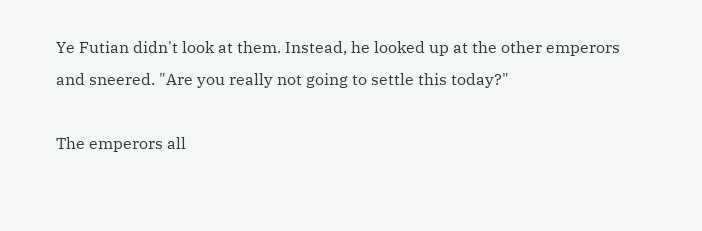Ye Futian didn't look at them. Instead, he looked up at the other emperors and sneered. "Are you really not going to settle this today?"

The emperors all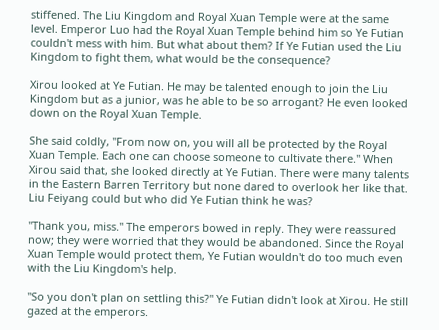stiffened. The Liu Kingdom and Royal Xuan Temple were at the same level. Emperor Luo had the Royal Xuan Temple behind him so Ye Futian couldn't mess with him. But what about them? If Ye Futian used the Liu Kingdom to fight them, what would be the consequence?

Xirou looked at Ye Futian. He may be talented enough to join the Liu Kingdom but as a junior, was he able to be so arrogant? He even looked down on the Royal Xuan Temple.

She said coldly, "From now on, you will all be protected by the Royal Xuan Temple. Each one can choose someone to cultivate there." When Xirou said that, she looked directly at Ye Futian. There were many talents in the Eastern Barren Territory but none dared to overlook her like that. Liu Feiyang could but who did Ye Futian think he was?

"Thank you, miss." The emperors bowed in reply. They were reassured now; they were worried that they would be abandoned. Since the Royal Xuan Temple would protect them, Ye Futian wouldn't do too much even with the Liu Kingdom's help.

"So you don't plan on settling this?" Ye Futian didn't look at Xirou. He still gazed at the emperors.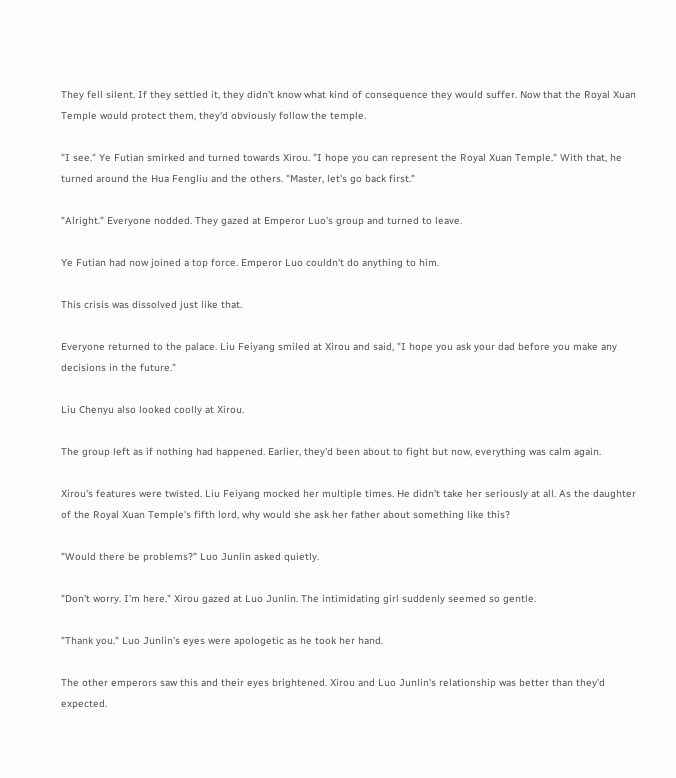They fell silent. If they settled it, they didn't know what kind of consequence they would suffer. Now that the Royal Xuan Temple would protect them, they'd obviously follow the temple.

"I see." Ye Futian smirked and turned towards Xirou. "I hope you can represent the Royal Xuan Temple." With that, he turned around the Hua Fengliu and the others. "Master, let's go back first."

"Alright." Everyone nodded. They gazed at Emperor Luo's group and turned to leave.

Ye Futian had now joined a top force. Emperor Luo couldn't do anything to him.

This crisis was dissolved just like that.

Everyone returned to the palace. Liu Feiyang smiled at Xirou and said, "I hope you ask your dad before you make any decisions in the future."

Liu Chenyu also looked coolly at Xirou.

The group left as if nothing had happened. Earlier, they'd been about to fight but now, everything was calm again.

Xirou's features were twisted. Liu Feiyang mocked her multiple times. He didn't take her seriously at all. As the daughter of the Royal Xuan Temple's fifth lord, why would she ask her father about something like this?

"Would there be problems?" Luo Junlin asked quietly.

"Don't worry. I'm here." Xirou gazed at Luo Junlin. The intimidating girl suddenly seemed so gentle.

"Thank you." Luo Junlin's eyes were apologetic as he took her hand.

The other emperors saw this and their eyes brightened. Xirou and Luo Junlin's relationship was better than they'd expected.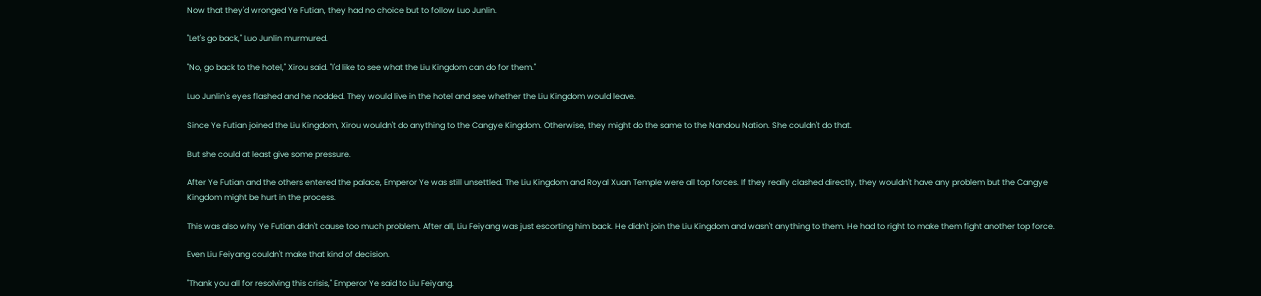Now that they'd wronged Ye Futian, they had no choice but to follow Luo Junlin.

"Let's go back," Luo Junlin murmured.

"No, go back to the hotel," Xirou said. "I'd like to see what the Liu Kingdom can do for them."

Luo Junlin's eyes flashed and he nodded. They would live in the hotel and see whether the Liu Kingdom would leave.

Since Ye Futian joined the Liu Kingdom, Xirou wouldn't do anything to the Cangye Kingdom. Otherwise, they might do the same to the Nandou Nation. She couldn't do that.

But she could at least give some pressure.

After Ye Futian and the others entered the palace, Emperor Ye was still unsettled. The Liu Kingdom and Royal Xuan Temple were all top forces. If they really clashed directly, they wouldn't have any problem but the Cangye Kingdom might be hurt in the process.

This was also why Ye Futian didn't cause too much problem. After all, Liu Feiyang was just escorting him back. He didn't join the Liu Kingdom and wasn't anything to them. He had to right to make them fight another top force.

Even Liu Feiyang couldn't make that kind of decision.

"Thank you all for resolving this crisis," Emperor Ye said to Liu Feiyang.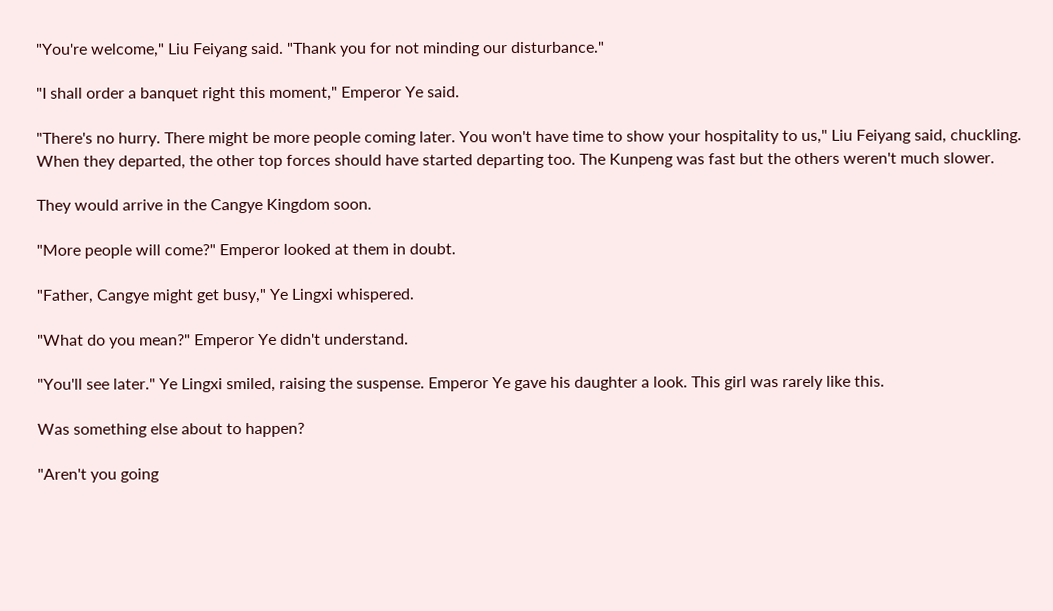"You're welcome," Liu Feiyang said. "Thank you for not minding our disturbance."

"I shall order a banquet right this moment," Emperor Ye said.

"There's no hurry. There might be more people coming later. You won't have time to show your hospitality to us," Liu Feiyang said, chuckling. When they departed, the other top forces should have started departing too. The Kunpeng was fast but the others weren't much slower.

They would arrive in the Cangye Kingdom soon.

"More people will come?" Emperor looked at them in doubt.

"Father, Cangye might get busy," Ye Lingxi whispered.

"What do you mean?" Emperor Ye didn't understand.

"You'll see later." Ye Lingxi smiled, raising the suspense. Emperor Ye gave his daughter a look. This girl was rarely like this.

Was something else about to happen?

"Aren't you going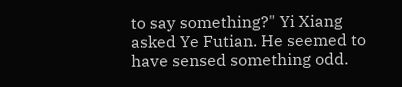to say something?" Yi Xiang asked Ye Futian. He seemed to have sensed something odd.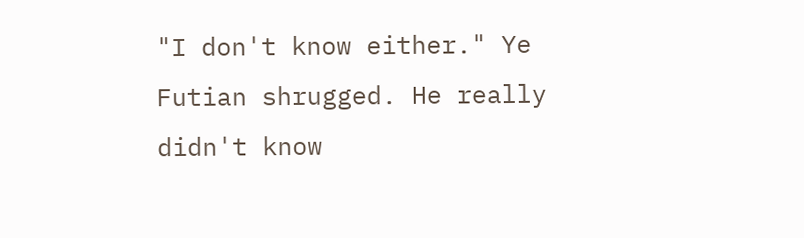"I don't know either." Ye Futian shrugged. He really didn't know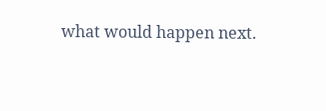what would happen next.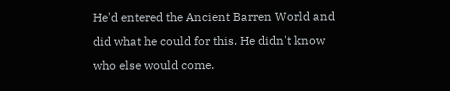He'd entered the Ancient Barren World and did what he could for this. He didn't know who else would come.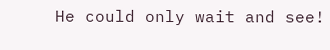He could only wait and see!